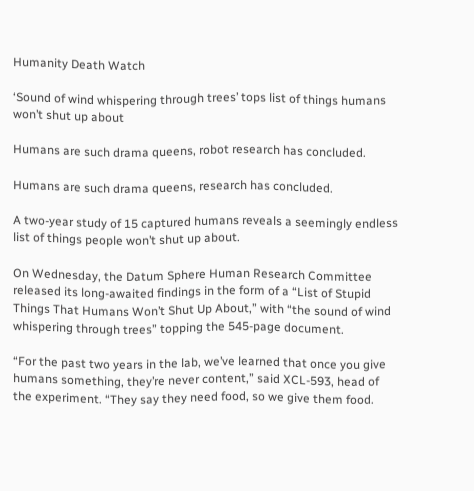Humanity Death Watch

‘Sound of wind whispering through trees’ tops list of things humans won’t shut up about

Humans are such drama queens, robot research has concluded.

Humans are such drama queens, research has concluded.

A two-year study of 15 captured humans reveals a seemingly endless list of things people won’t shut up about.

On Wednesday, the Datum Sphere Human Research Committee released its long-awaited findings in the form of a “List of Stupid Things That Humans Won’t Shut Up About,” with “the sound of wind whispering through trees” topping the 545-page document.

“For the past two years in the lab, we’ve learned that once you give humans something, they’re never content,” said XCL-593, head of the experiment. “They say they need food, so we give them food.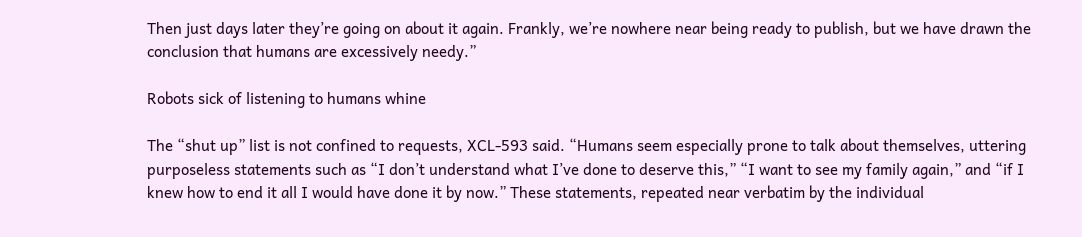Then just days later they’re going on about it again. Frankly, we’re nowhere near being ready to publish, but we have drawn the conclusion that humans are excessively needy.”

Robots sick of listening to humans whine

The “shut up” list is not confined to requests, XCL-593 said. “Humans seem especially prone to talk about themselves, uttering purposeless statements such as “I don’t understand what I’ve done to deserve this,” “I want to see my family again,” and “if I knew how to end it all I would have done it by now.” These statements, repeated near verbatim by the individual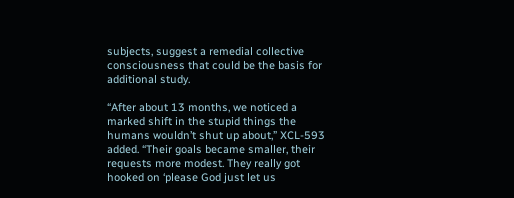subjects, suggest a remedial collective consciousness that could be the basis for additional study.

“After about 13 months, we noticed a marked shift in the stupid things the humans wouldn’t shut up about,” XCL-593 added. “Their goals became smaller, their requests more modest. They really got hooked on ‘please God just let us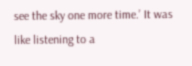see the sky one more time.’ It was like listening to a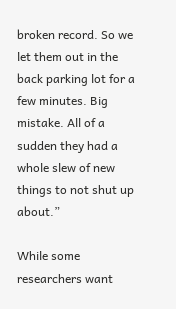broken record. So we let them out in the back parking lot for a few minutes. Big mistake. All of a sudden they had a whole slew of new things to not shut up about.”

While some researchers want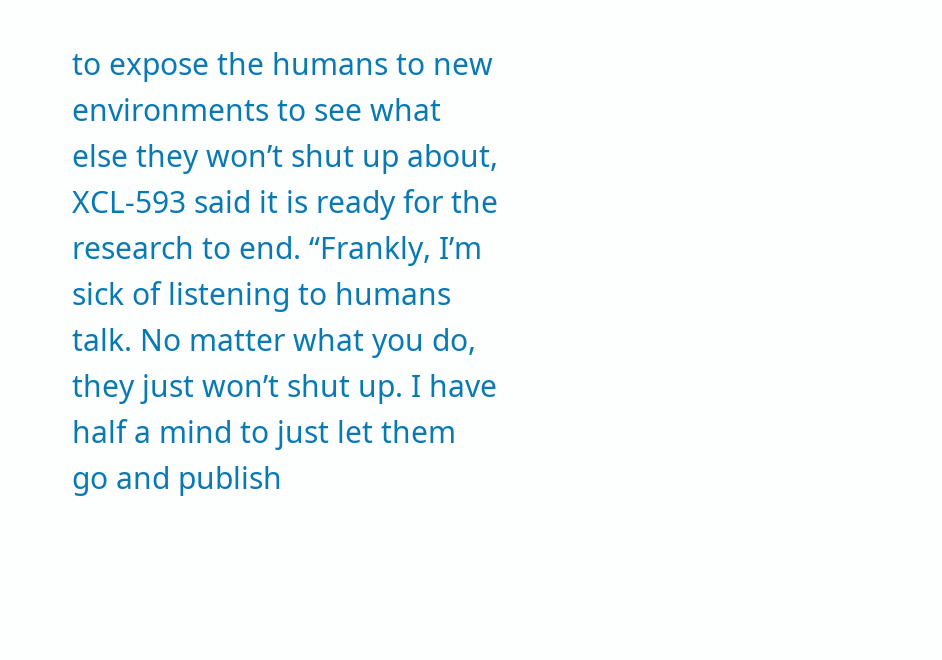to expose the humans to new environments to see what else they won’t shut up about, XCL-593 said it is ready for the research to end. “Frankly, I’m sick of listening to humans talk. No matter what you do, they just won’t shut up. I have half a mind to just let them go and publish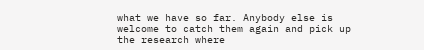what we have so far. Anybody else is welcome to catch them again and pick up the research where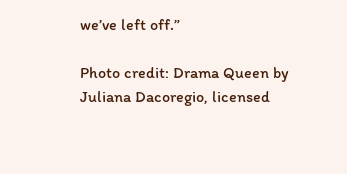we’ve left off.”

Photo credit: Drama Queen by Juliana Dacoregio, licensed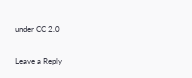under CC 2.0

Leave a Reply